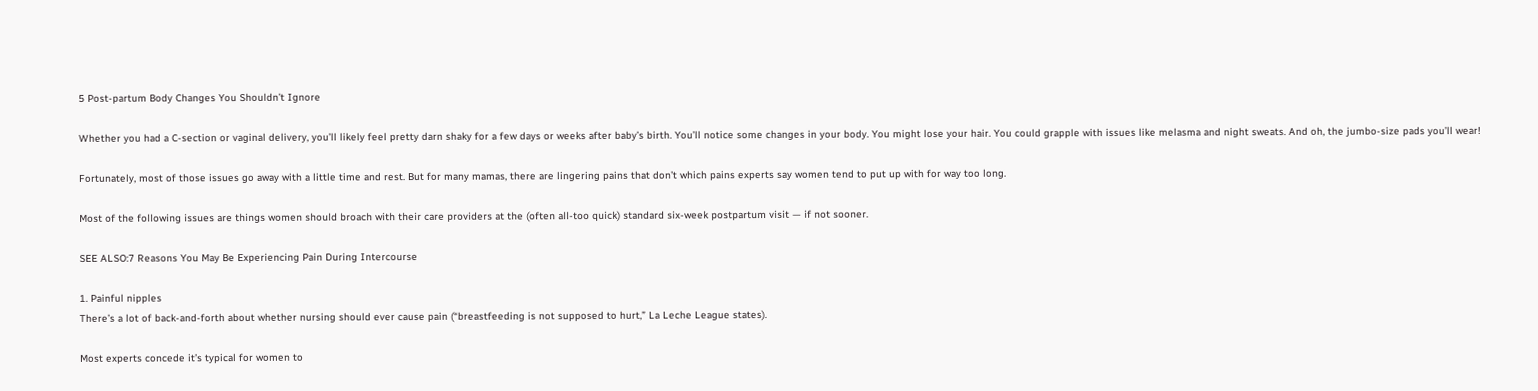5 Post-partum Body Changes You Shouldn’t Ignore

Whether you had a C-section or vaginal delivery, you’ll likely feel pretty darn shaky for a few days or weeks after baby’s birth. You’ll notice some changes in your body. You might lose your hair. You could grapple with issues like melasma and night sweats. And oh, the jumbo-size pads you’ll wear!

Fortunately, most of those issues go away with a little time and rest. But for many mamas, there are lingering pains that don’t which pains experts say women tend to put up with for way too long.

Most of the following issues are things women should broach with their care providers at the (often all-too quick) standard six-week postpartum visit — if not sooner.

SEE ALSO:7 Reasons You May Be Experiencing Pain During Intercourse

1. Painful nipples
There’s a lot of back-and-forth about whether nursing should ever cause pain (“breastfeeding is not supposed to hurt,” La Leche League states).

Most experts concede it’s typical for women to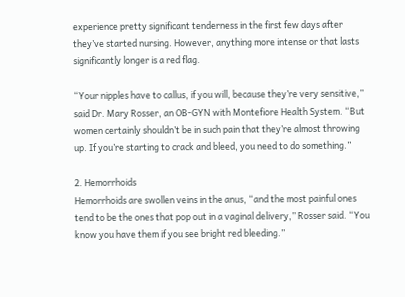experience pretty significant tenderness in the first few days after they’ve started nursing. However, anything more intense or that lasts significantly longer is a red flag.

“Your nipples have to callus, if you will, because they’re very sensitive,” said Dr. Mary Rosser, an OB-GYN with Montefiore Health System. “But women certainly shouldn’t be in such pain that they’re almost throwing up. If you’re starting to crack and bleed, you need to do something.”

2. Hemorrhoids
Hemorrhoids are swollen veins in the anus, “and the most painful ones tend to be the ones that pop out in a vaginal delivery,” Rosser said. “You know you have them if you see bright red bleeding.”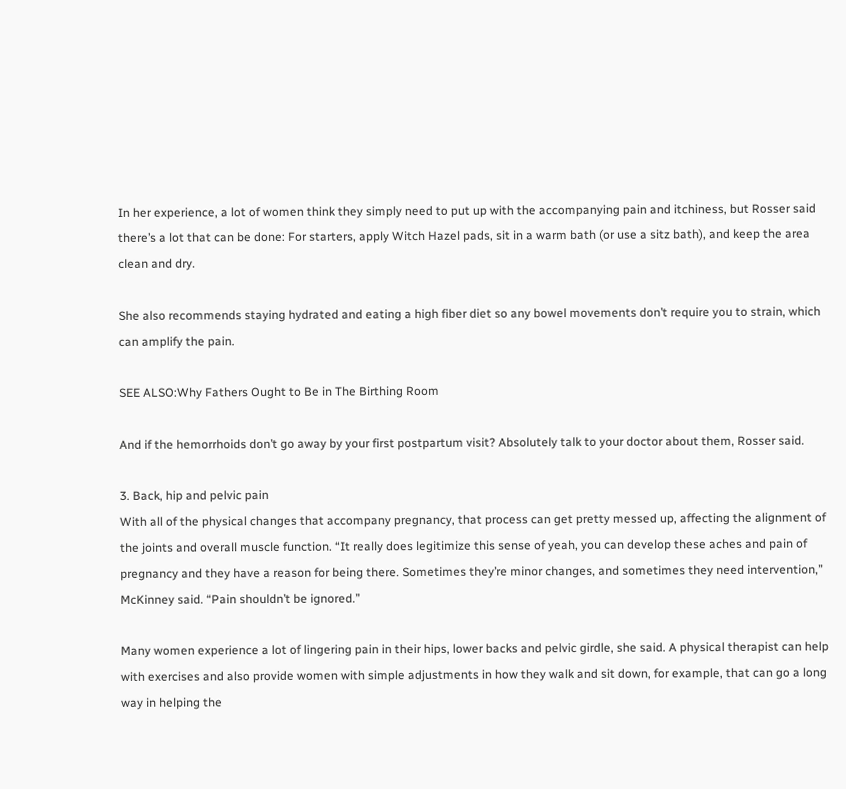In her experience, a lot of women think they simply need to put up with the accompanying pain and itchiness, but Rosser said there’s a lot that can be done: For starters, apply Witch Hazel pads, sit in a warm bath (or use a sitz bath), and keep the area clean and dry.

She also recommends staying hydrated and eating a high fiber diet so any bowel movements don’t require you to strain, which can amplify the pain.

SEE ALSO:Why Fathers Ought to Be in The Birthing Room

And if the hemorrhoids don’t go away by your first postpartum visit? Absolutely talk to your doctor about them, Rosser said.

3. Back, hip and pelvic pain
With all of the physical changes that accompany pregnancy, that process can get pretty messed up, affecting the alignment of the joints and overall muscle function. “It really does legitimize this sense of yeah, you can develop these aches and pain of pregnancy and they have a reason for being there. Sometimes they’re minor changes, and sometimes they need intervention,” McKinney said. “Pain shouldn’t be ignored.”

Many women experience a lot of lingering pain in their hips, lower backs and pelvic girdle, she said. A physical therapist can help with exercises and also provide women with simple adjustments in how they walk and sit down, for example, that can go a long way in helping the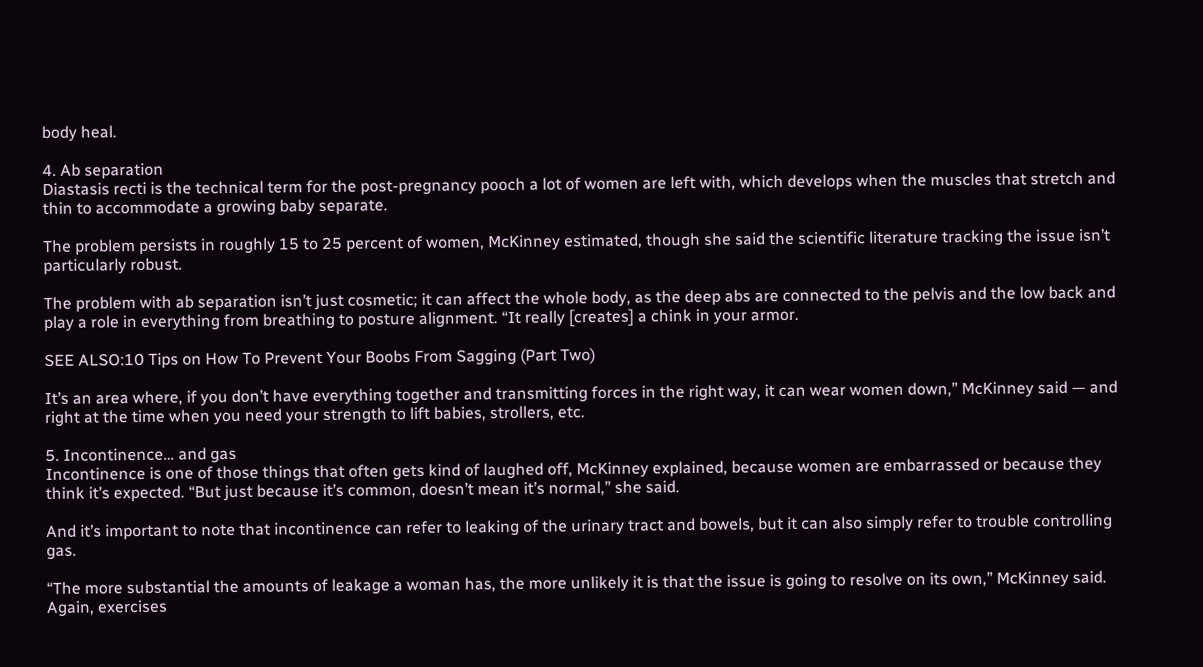body heal.

4. Ab separation
Diastasis recti is the technical term for the post-pregnancy pooch a lot of women are left with, which develops when the muscles that stretch and thin to accommodate a growing baby separate.

The problem persists in roughly 15 to 25 percent of women, McKinney estimated, though she said the scientific literature tracking the issue isn’t particularly robust.

The problem with ab separation isn’t just cosmetic; it can affect the whole body, as the deep abs are connected to the pelvis and the low back and play a role in everything from breathing to posture alignment. “It really [creates] a chink in your armor.

SEE ALSO:10 Tips on How To Prevent Your Boobs From Sagging (Part Two)

It’s an area where, if you don’t have everything together and transmitting forces in the right way, it can wear women down,” McKinney said — and right at the time when you need your strength to lift babies, strollers, etc.

5. Incontinence… and gas
Incontinence is one of those things that often gets kind of laughed off, McKinney explained, because women are embarrassed or because they think it’s expected. “But just because it’s common, doesn’t mean it’s normal,” she said.

And it’s important to note that incontinence can refer to leaking of the urinary tract and bowels, but it can also simply refer to trouble controlling gas.

“The more substantial the amounts of leakage a woman has, the more unlikely it is that the issue is going to resolve on its own,” McKinney said. Again, exercises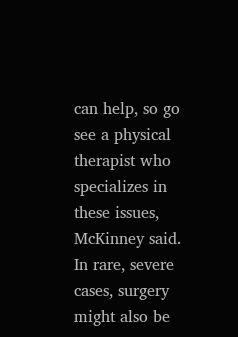can help, so go see a physical therapist who specializes in these issues, McKinney said. In rare, severe cases, surgery might also be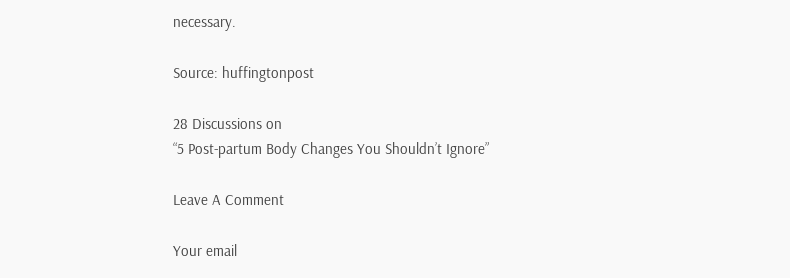necessary.

Source: huffingtonpost

28 Discussions on
“5 Post-partum Body Changes You Shouldn’t Ignore”

Leave A Comment

Your email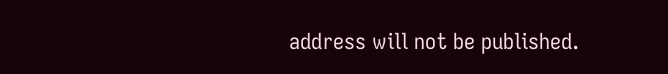address will not be published.